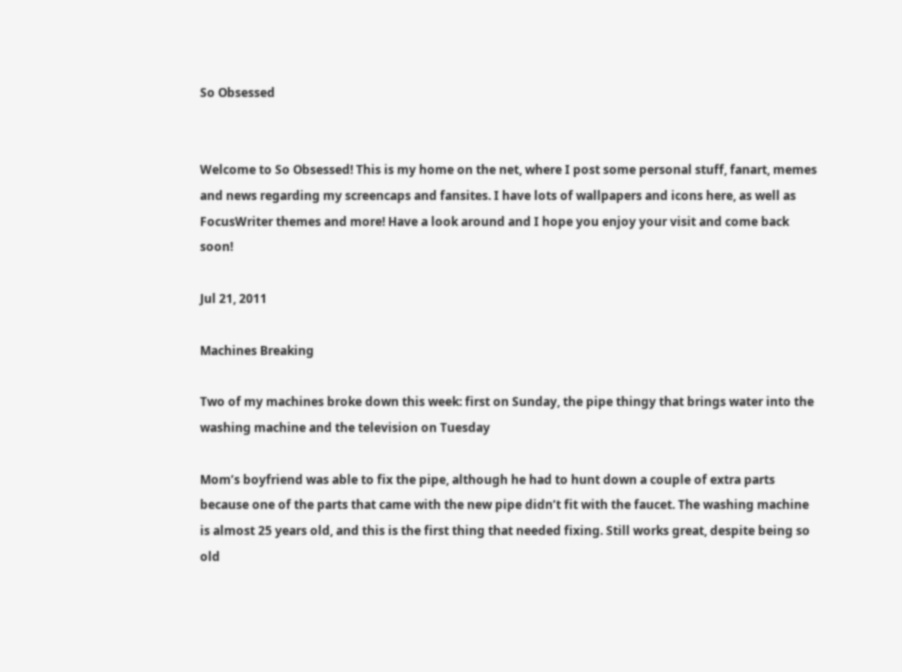So Obsessed


Welcome to So Obsessed! This is my home on the net, where I post some personal stuff, fanart, memes and news regarding my screencaps and fansites. I have lots of wallpapers and icons here, as well as FocusWriter themes and more! Have a look around and I hope you enjoy your visit and come back soon!

Jul 21, 2011

Machines Breaking

Two of my machines broke down this week: first on Sunday, the pipe thingy that brings water into the washing machine and the television on Tuesday

Mom’s boyfriend was able to fix the pipe, although he had to hunt down a couple of extra parts because one of the parts that came with the new pipe didn’t fit with the faucet. The washing machine is almost 25 years old, and this is the first thing that needed fixing. Still works great, despite being so old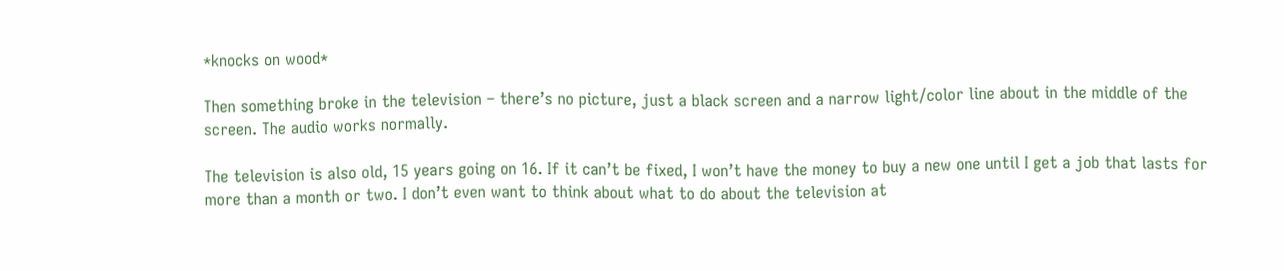*knocks on wood*

Then something broke in the television – there’s no picture, just a black screen and a narrow light/color line about in the middle of the screen. The audio works normally.

The television is also old, 15 years going on 16. If it can’t be fixed, I won’t have the money to buy a new one until I get a job that lasts for more than a month or two. I don’t even want to think about what to do about the television at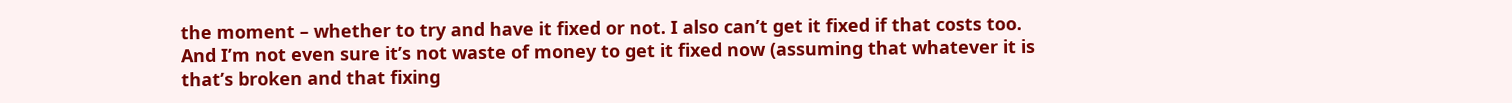the moment – whether to try and have it fixed or not. I also can’t get it fixed if that costs too. And I’m not even sure it’s not waste of money to get it fixed now (assuming that whatever it is that’s broken and that fixing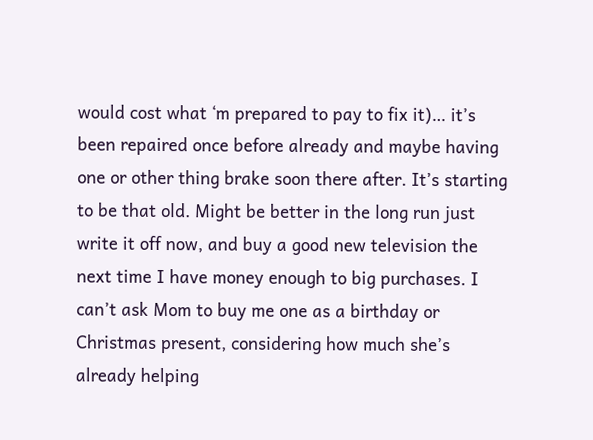would cost what ‘m prepared to pay to fix it)… it’s been repaired once before already and maybe having one or other thing brake soon there after. It’s starting to be that old. Might be better in the long run just write it off now, and buy a good new television the next time I have money enough to big purchases. I can’t ask Mom to buy me one as a birthday or Christmas present, considering how much she’s already helping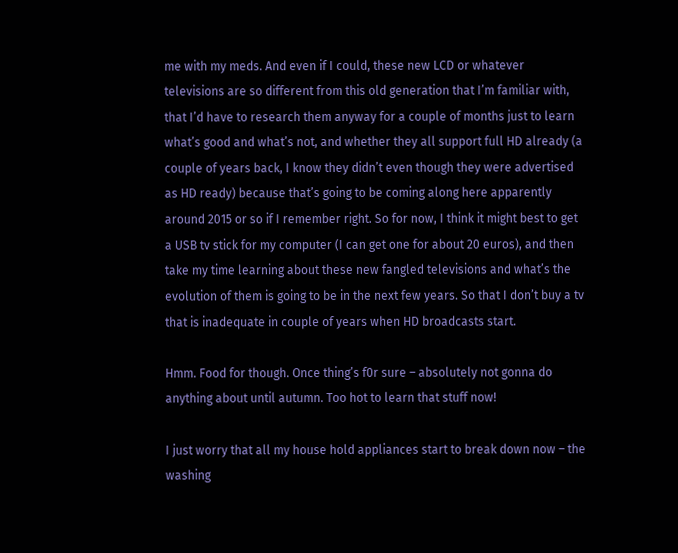me with my meds. And even if I could, these new LCD or whatever televisions are so different from this old generation that I’m familiar with, that I’d have to research them anyway for a couple of months just to learn what’s good and what’s not, and whether they all support full HD already (a couple of years back, I know they didn’t even though they were advertised as HD ready) because that’s going to be coming along here apparently around 2015 or so if I remember right. So for now, I think it might best to get a USB tv stick for my computer (I can get one for about 20 euros), and then take my time learning about these new fangled televisions and what’s the evolution of them is going to be in the next few years. So that I don’t buy a tv that is inadequate in couple of years when HD broadcasts start.

Hmm. Food for though. Once thing’s f0r sure – absolutely not gonna do anything about until autumn. Too hot to learn that stuff now!

I just worry that all my house hold appliances start to break down now – the washing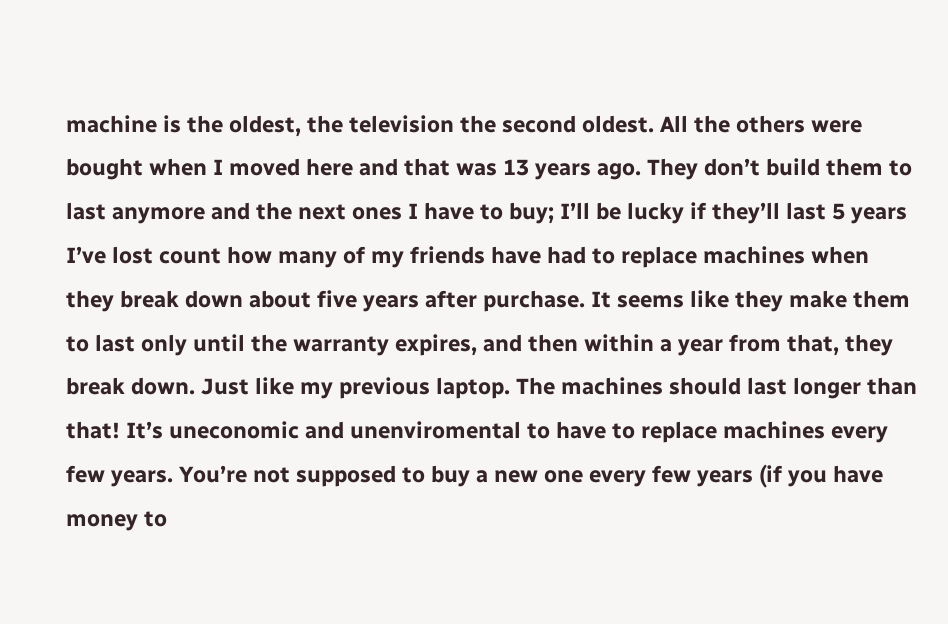machine is the oldest, the television the second oldest. All the others were bought when I moved here and that was 13 years ago. They don’t build them to last anymore and the next ones I have to buy; I’ll be lucky if they’ll last 5 years  I’ve lost count how many of my friends have had to replace machines when they break down about five years after purchase. It seems like they make them to last only until the warranty expires, and then within a year from that, they break down. Just like my previous laptop. The machines should last longer than that! It’s uneconomic and unenviromental to have to replace machines every few years. You’re not supposed to buy a new one every few years (if you have money to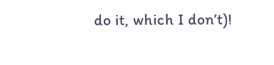do it, which I don’t)!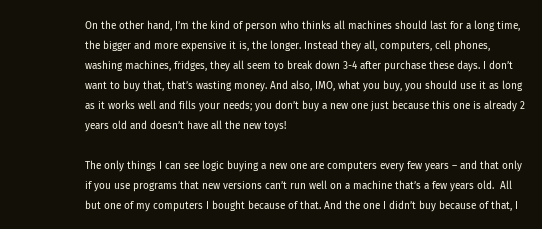On the other hand, I’m the kind of person who thinks all machines should last for a long time, the bigger and more expensive it is, the longer. Instead they all, computers, cell phones, washing machines, fridges, they all seem to break down 3-4 after purchase these days. I don’t want to buy that, that’s wasting money. And also, IMO, what you buy, you should use it as long as it works well and fills your needs; you don’t buy a new one just because this one is already 2 years old and doesn’t have all the new toys!

The only things I can see logic buying a new one are computers every few years – and that only if you use programs that new versions can’t run well on a machine that’s a few years old.  All but one of my computers I bought because of that. And the one I didn’t buy because of that, I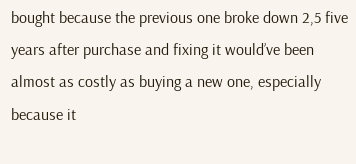bought because the previous one broke down 2,5 five years after purchase and fixing it would’ve been almost as costly as buying a new one, especially because it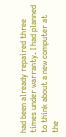had been already repaired three times under warranty. I had planned to think about a new computer at the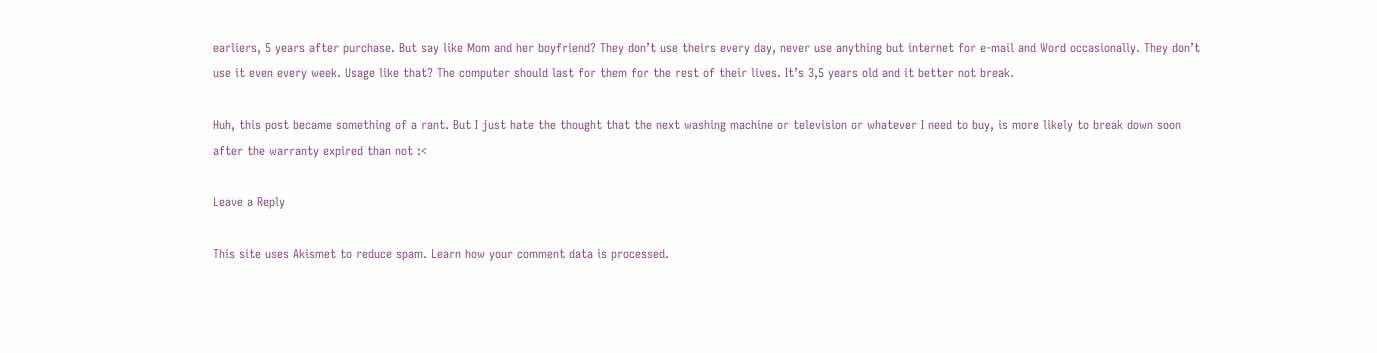earliers, 5 years after purchase. But say like Mom and her boyfriend? They don’t use theirs every day, never use anything but internet for e-mail and Word occasionally. They don’t use it even every week. Usage like that? The computer should last for them for the rest of their lives. It’s 3,5 years old and it better not break.

Huh, this post became something of a rant. But I just hate the thought that the next washing machine or television or whatever I need to buy, is more likely to break down soon after the warranty expired than not :<

Leave a Reply

This site uses Akismet to reduce spam. Learn how your comment data is processed.